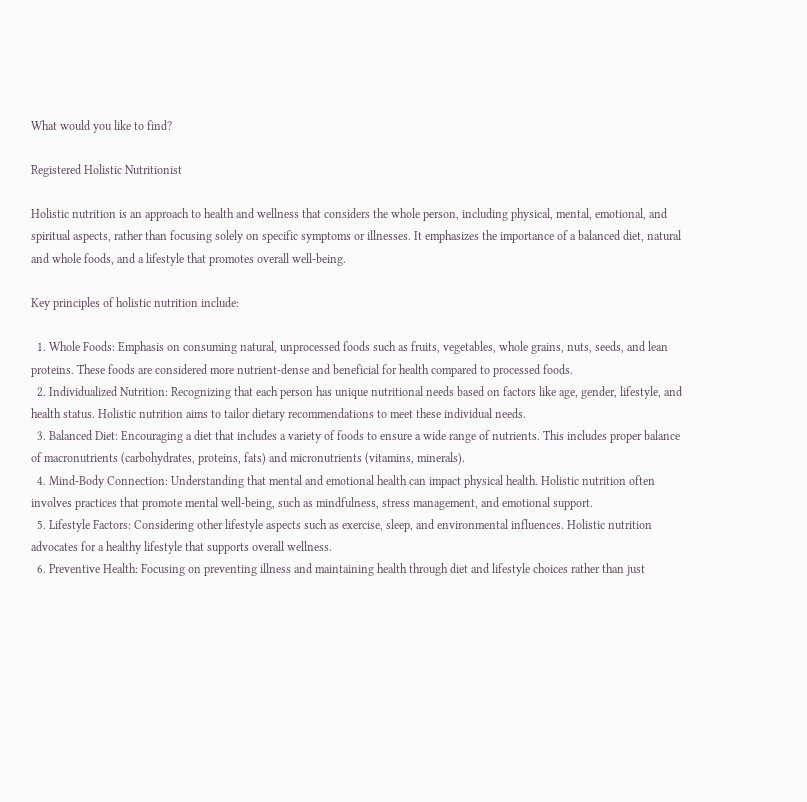What would you like to find?

Registered Holistic Nutritionist

Holistic nutrition is an approach to health and wellness that considers the whole person, including physical, mental, emotional, and spiritual aspects, rather than focusing solely on specific symptoms or illnesses. It emphasizes the importance of a balanced diet, natural and whole foods, and a lifestyle that promotes overall well-being.

Key principles of holistic nutrition include:

  1. Whole Foods: Emphasis on consuming natural, unprocessed foods such as fruits, vegetables, whole grains, nuts, seeds, and lean proteins. These foods are considered more nutrient-dense and beneficial for health compared to processed foods.
  2. Individualized Nutrition: Recognizing that each person has unique nutritional needs based on factors like age, gender, lifestyle, and health status. Holistic nutrition aims to tailor dietary recommendations to meet these individual needs.
  3. Balanced Diet: Encouraging a diet that includes a variety of foods to ensure a wide range of nutrients. This includes proper balance of macronutrients (carbohydrates, proteins, fats) and micronutrients (vitamins, minerals).
  4. Mind-Body Connection: Understanding that mental and emotional health can impact physical health. Holistic nutrition often involves practices that promote mental well-being, such as mindfulness, stress management, and emotional support.
  5. Lifestyle Factors: Considering other lifestyle aspects such as exercise, sleep, and environmental influences. Holistic nutrition advocates for a healthy lifestyle that supports overall wellness.
  6. Preventive Health: Focusing on preventing illness and maintaining health through diet and lifestyle choices rather than just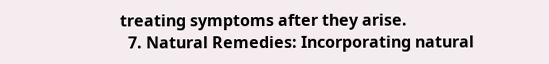treating symptoms after they arise.
  7. Natural Remedies: Incorporating natural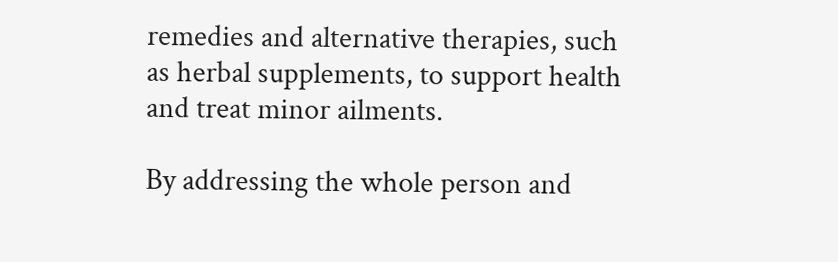remedies and alternative therapies, such as herbal supplements, to support health and treat minor ailments.

By addressing the whole person and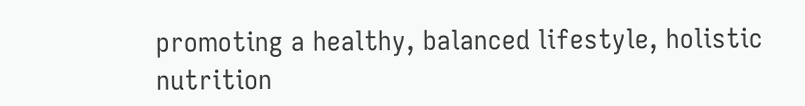promoting a healthy, balanced lifestyle, holistic nutrition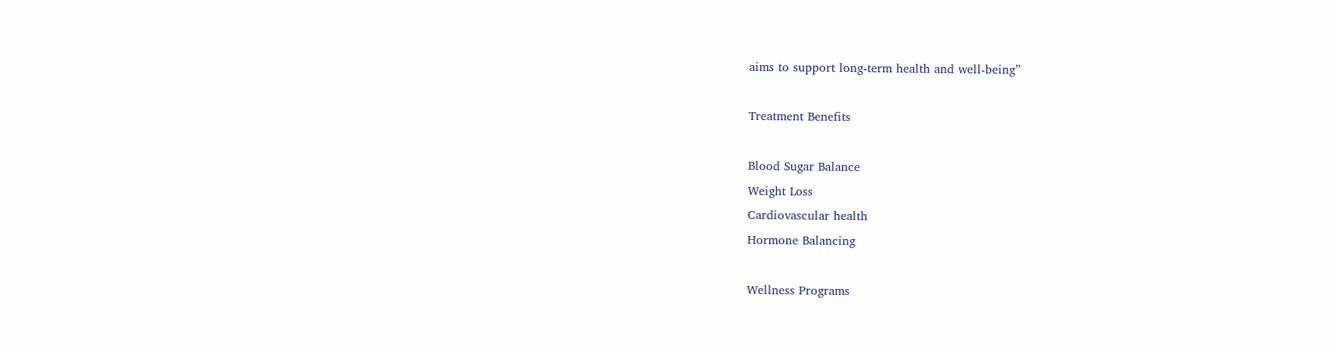aims to support long-term health and well-being”

Treatment Benefits

Blood Sugar Balance
Weight Loss
Cardiovascular health
Hormone Balancing

Wellness Programs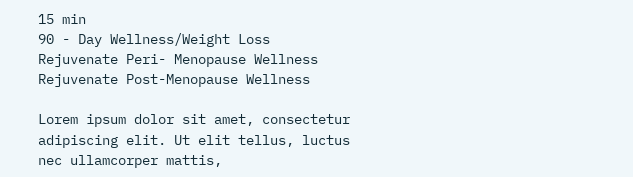15 min
90 - Day Wellness/Weight Loss
Rejuvenate Peri- Menopause Wellness
Rejuvenate Post-Menopause Wellness

Lorem ipsum dolor sit amet, consectetur adipiscing elit. Ut elit tellus, luctus nec ullamcorper mattis,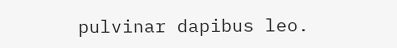pulvinar dapibus leo.